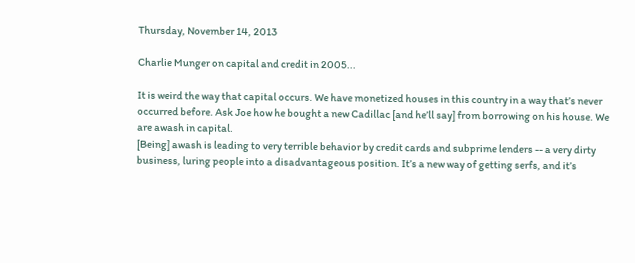Thursday, November 14, 2013

Charlie Munger on capital and credit in 2005...

It is weird the way that capital occurs. We have monetized houses in this country in a way that’s never occurred before. Ask Joe how he bought a new Cadillac [and he’ll say] from borrowing on his house. We are awash in capital.
[Being] awash is leading to very terrible behavior by credit cards and subprime lenders -- a very dirty business, luring people into a disadvantageous position. It’s a new way of getting serfs, and it’s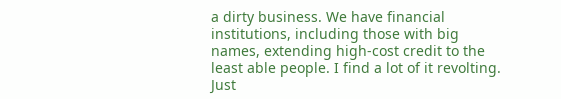a dirty business. We have financial institutions, including those with big names, extending high-cost credit to the least able people. I find a lot of it revolting. Just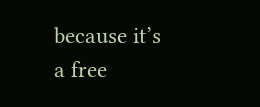because it’s a free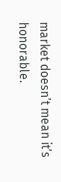market doesn’t mean it’s honorable.